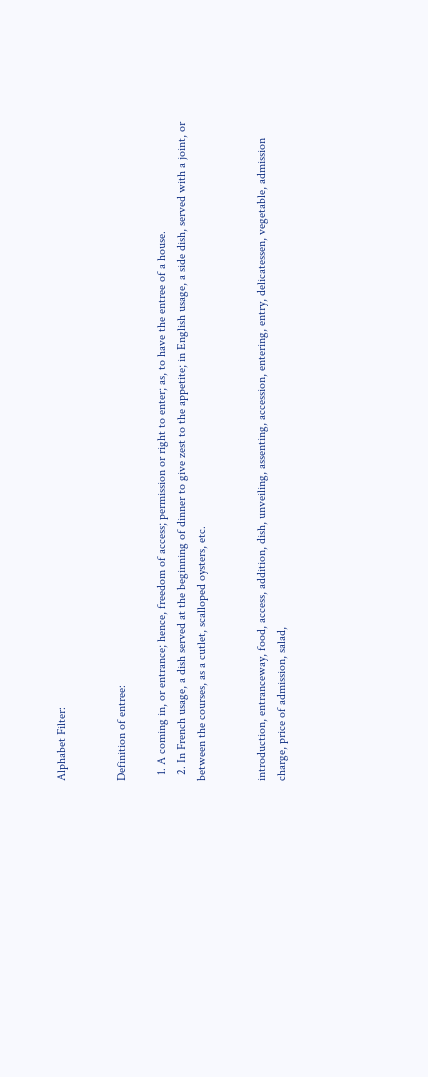Alphabet Filter:


Definition of entree:

  1. A coming in, or entrance; hence, freedom of access; permission or right to enter; as, to have the entree of a house.
  2. In French usage, a dish served at the beginning of dinner to give zest to the appetite; in English usage, a side dish, served with a joint, or between the courses, as a cutlet, scalloped oysters, etc.


introduction, entranceway, food, access, addition, dish, unveiling, assenting, accession, entering, entry, delicatessen, vegetable, admission charge, price of admission, salad,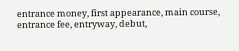entrance money, first appearance, main course, entrance fee, entryway, debut,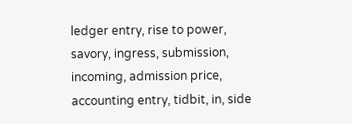ledger entry, rise to power, savory, ingress, submission, incoming, admission price, accounting entry, tidbit, in, side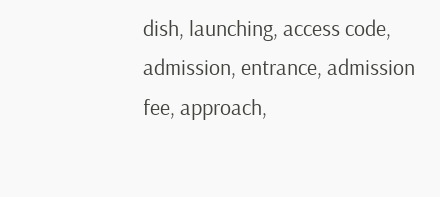dish, launching, access code, admission, entrance, admission fee, approach,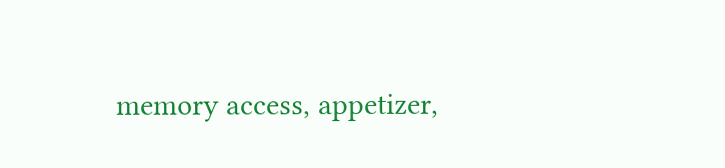memory access, appetizer,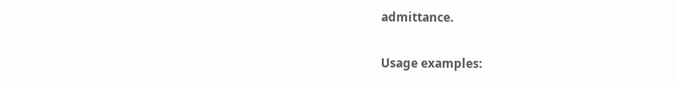admittance.

Usage examples: